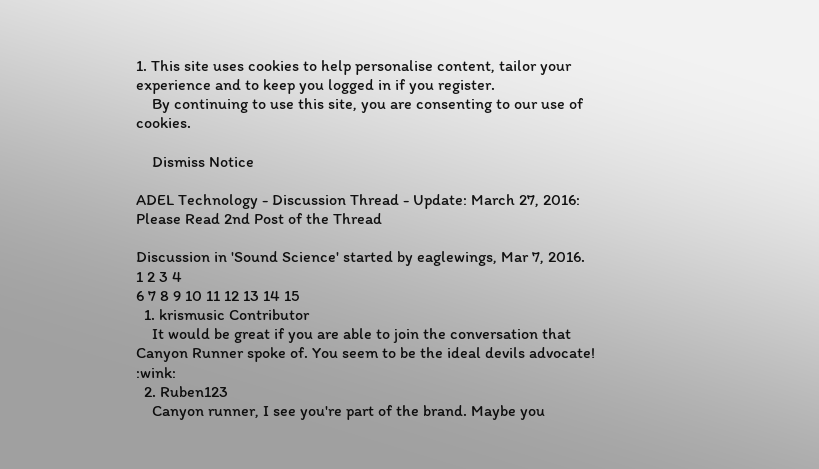1. This site uses cookies to help personalise content, tailor your experience and to keep you logged in if you register.
    By continuing to use this site, you are consenting to our use of cookies.

    Dismiss Notice

ADEL Technology - Discussion Thread - Update: March 27, 2016: Please Read 2nd Post of the Thread

Discussion in 'Sound Science' started by eaglewings, Mar 7, 2016.
1 2 3 4
6 7 8 9 10 11 12 13 14 15
  1. krismusic Contributor
    It would be great if you are able to join the conversation that Canyon Runner spoke of. You seem to be the ideal devils advocate! :wink:
  2. Ruben123
    Canyon runner, I see you're part of the brand. Maybe you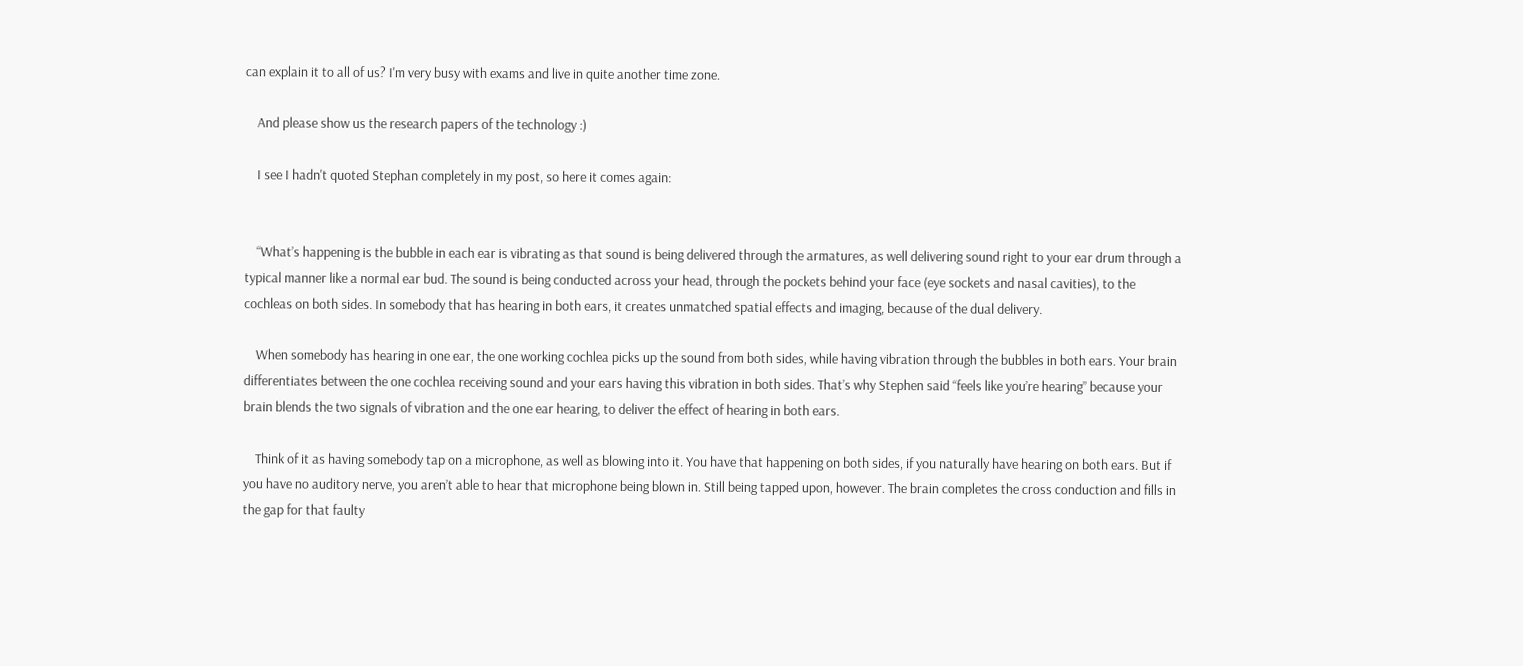can explain it to all of us? I'm very busy with exams and live in quite another time zone.

    And please show us the research papers of the technology :)

    I see I hadn't quoted Stephan completely in my post, so here it comes again:


    “What’s happening is the bubble in each ear is vibrating as that sound is being delivered through the armatures, as well delivering sound right to your ear drum through a typical manner like a normal ear bud. The sound is being conducted across your head, through the pockets behind your face (eye sockets and nasal cavities), to the cochleas on both sides. In somebody that has hearing in both ears, it creates unmatched spatial effects and imaging, because of the dual delivery.

    When somebody has hearing in one ear, the one working cochlea picks up the sound from both sides, while having vibration through the bubbles in both ears. Your brain differentiates between the one cochlea receiving sound and your ears having this vibration in both sides. That’s why Stephen said “feels like you’re hearing” because your brain blends the two signals of vibration and the one ear hearing, to deliver the effect of hearing in both ears.

    Think of it as having somebody tap on a microphone, as well as blowing into it. You have that happening on both sides, if you naturally have hearing on both ears. But if you have no auditory nerve, you aren’t able to hear that microphone being blown in. Still being tapped upon, however. The brain completes the cross conduction and fills in the gap for that faulty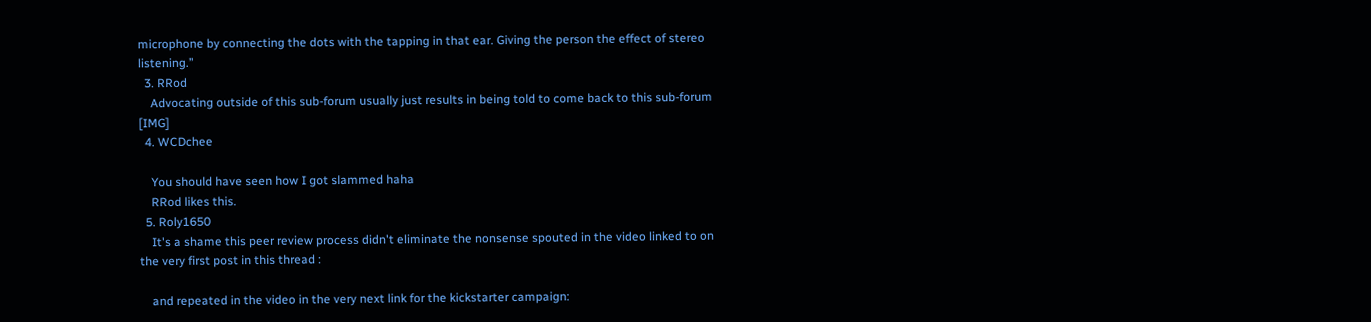microphone by connecting the dots with the tapping in that ear. Giving the person the effect of stereo listening.”
  3. RRod
    Advocating outside of this sub-forum usually just results in being told to come back to this sub-forum [IMG]
  4. WCDchee

    You should have seen how I got slammed haha
    RRod likes this.
  5. Roly1650
    It's a shame this peer review process didn't eliminate the nonsense spouted in the video linked to on the very first post in this thread :

    and repeated in the video in the very next link for the kickstarter campaign: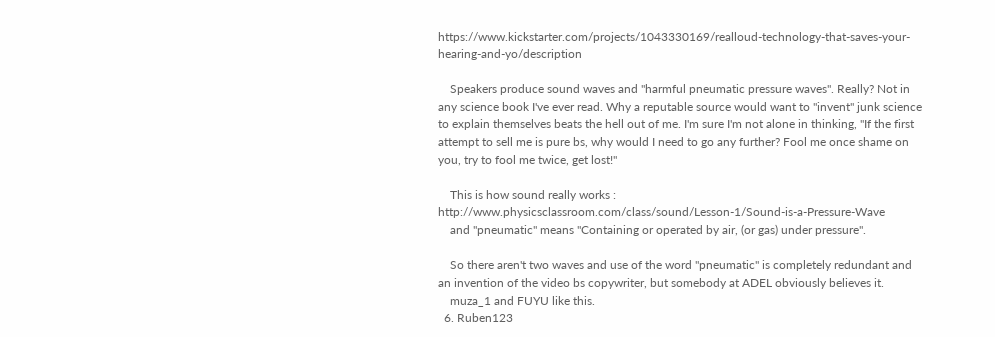https://www.kickstarter.com/projects/1043330169/realloud-technology-that-saves-your-hearing-and-yo/description

    Speakers produce sound waves and "harmful pneumatic pressure waves". Really? Not in any science book I've ever read. Why a reputable source would want to "invent" junk science to explain themselves beats the hell out of me. I'm sure I'm not alone in thinking, "If the first attempt to sell me is pure bs, why would I need to go any further? Fool me once shame on you, try to fool me twice, get lost!"

    This is how sound really works : http://www.physicsclassroom.com/class/sound/Lesson-1/Sound-is-a-Pressure-Wave
    and "pneumatic" means "Containing or operated by air, (or gas) under pressure".

    So there aren't two waves and use of the word "pneumatic" is completely redundant and an invention of the video bs copywriter, but somebody at ADEL obviously believes it.
    muza_1 and FUYU like this.
  6. Ruben123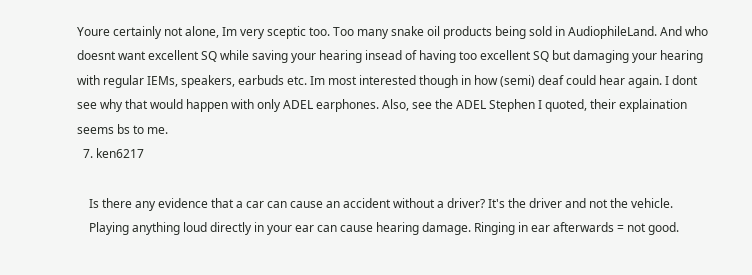Youre certainly not alone, Im very sceptic too. Too many snake oil products being sold in AudiophileLand. And who doesnt want excellent SQ while saving your hearing insead of having too excellent SQ but damaging your hearing with regular IEMs, speakers, earbuds etc. Im most interested though in how (semi) deaf could hear again. I dont see why that would happen with only ADEL earphones. Also, see the ADEL Stephen I quoted, their explaination seems bs to me.
  7. ken6217

    Is there any evidence that a car can cause an accident without a driver? It's the driver and not the vehicle.
    Playing anything loud directly in your ear can cause hearing damage. Ringing in ear afterwards = not good.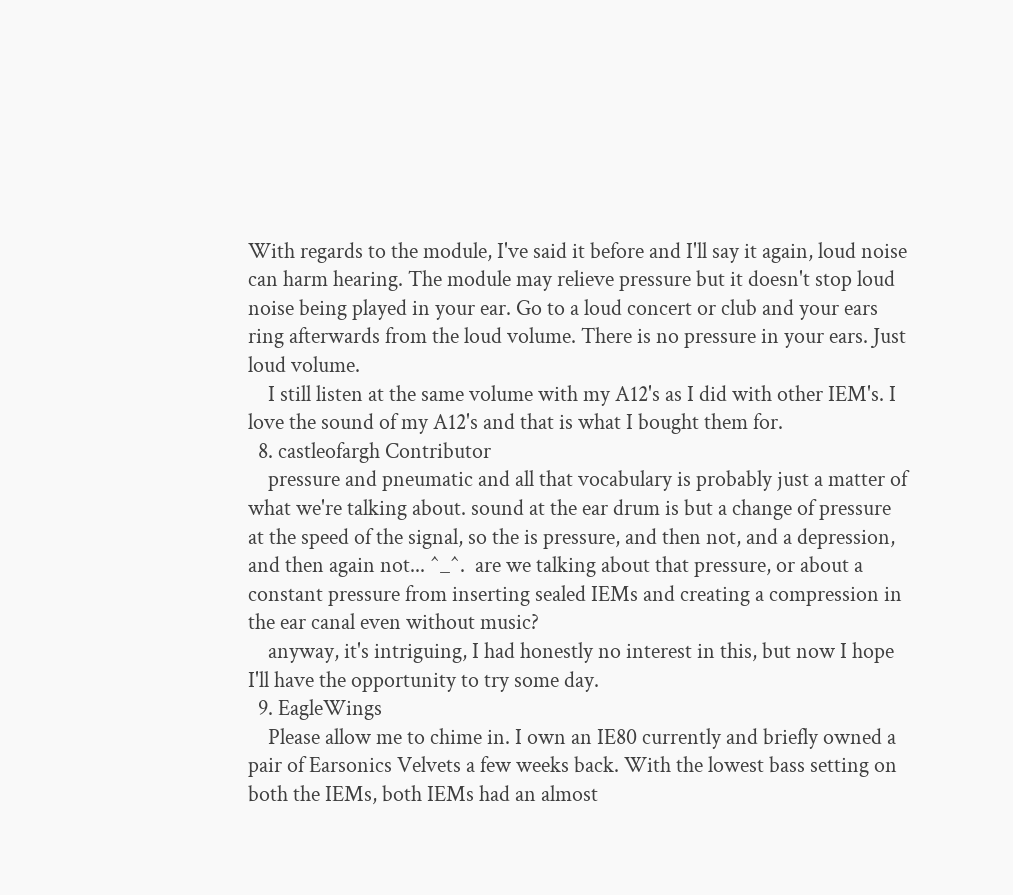With regards to the module, I've said it before and I'll say it again, loud noise can harm hearing. The module may relieve pressure but it doesn't stop loud noise being played in your ear. Go to a loud concert or club and your ears ring afterwards from the loud volume. There is no pressure in your ears. Just loud volume.
    I still listen at the same volume with my A12's as I did with other IEM's. I love the sound of my A12's and that is what I bought them for.
  8. castleofargh Contributor
    pressure and pneumatic and all that vocabulary is probably just a matter of what we're talking about. sound at the ear drum is but a change of pressure at the speed of the signal, so the is pressure, and then not, and a depression, and then again not... ^_^.  are we talking about that pressure, or about a constant pressure from inserting sealed IEMs and creating a compression in the ear canal even without music?
    anyway, it's intriguing, I had honestly no interest in this, but now I hope I'll have the opportunity to try some day.
  9. EagleWings
    Please allow me to chime in. I own an IE80 currently and briefly owned a pair of Earsonics Velvets a few weeks back. With the lowest bass setting on both the IEMs, both IEMs had an almost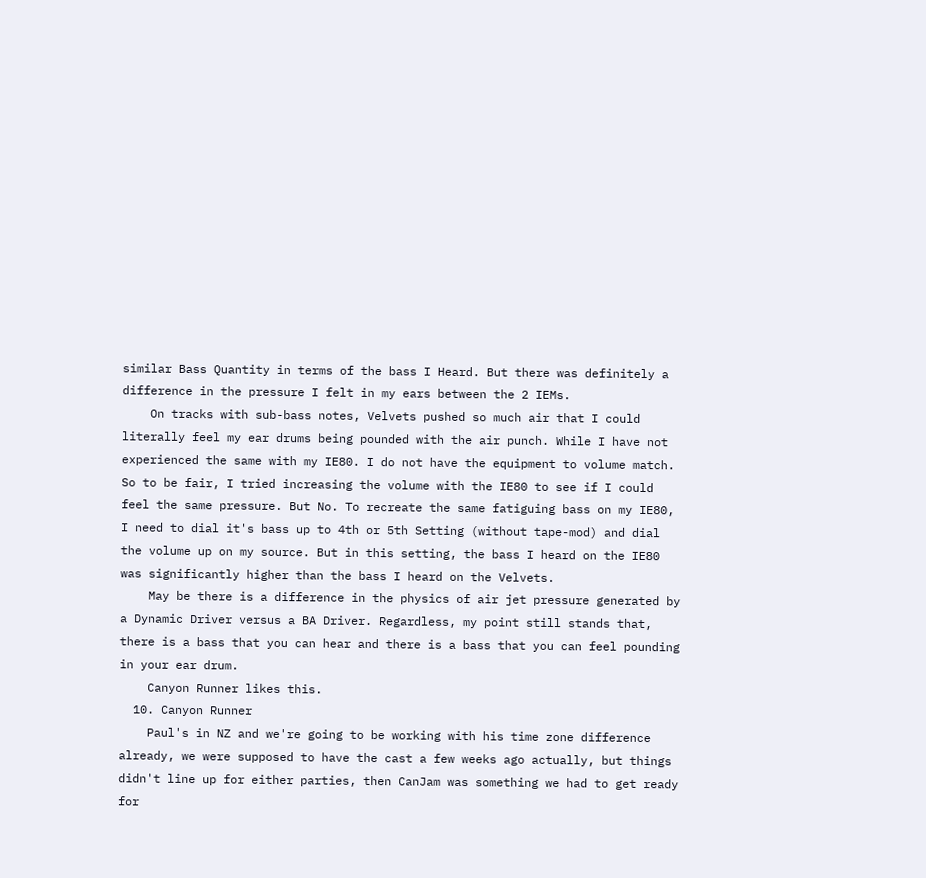similar Bass Quantity in terms of the bass I Heard. But there was definitely a difference in the pressure I felt in my ears between the 2 IEMs.
    On tracks with sub-bass notes, Velvets pushed so much air that I could literally feel my ear drums being pounded with the air punch. While I have not experienced the same with my IE80. I do not have the equipment to volume match. So to be fair, I tried increasing the volume with the IE80 to see if I could feel the same pressure. But No. To recreate the same fatiguing bass on my IE80, I need to dial it's bass up to 4th or 5th Setting (without tape-mod) and dial the volume up on my source. But in this setting, the bass I heard on the IE80 was significantly higher than the bass I heard on the Velvets.
    May be there is a difference in the physics of air jet pressure generated by a Dynamic Driver versus a BA Driver. Regardless, my point still stands that, there is a bass that you can hear and there is a bass that you can feel pounding in your ear drum.
    Canyon Runner likes this.
  10. Canyon Runner
    Paul's in NZ and we're going to be working with his time zone difference already, we were supposed to have the cast a few weeks ago actually, but things didn't line up for either parties, then CanJam was something we had to get ready for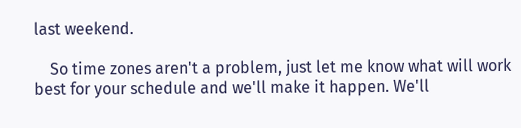last weekend.

    So time zones aren't a problem, just let me know what will work best for your schedule and we'll make it happen. We'll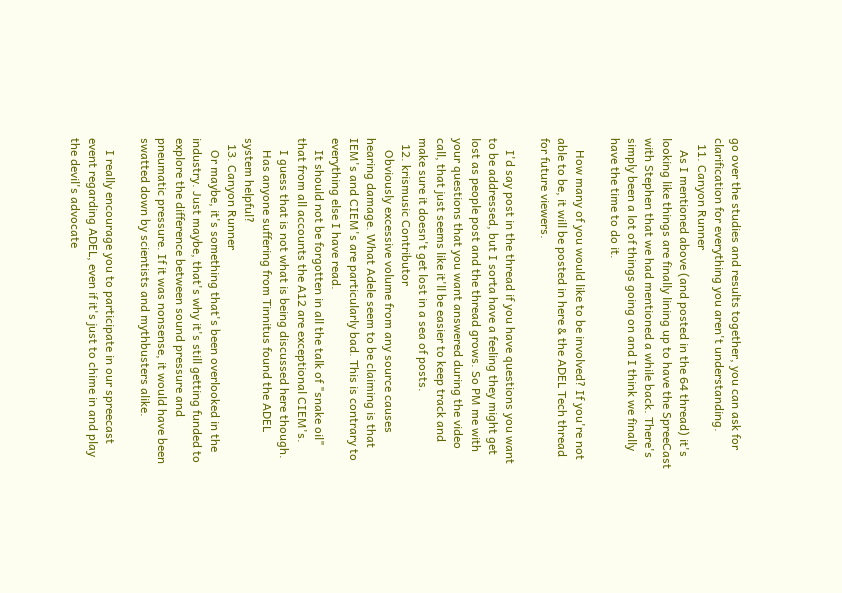go over the studies and results together, you can ask for clarification for everything you aren't understanding.
  11. Canyon Runner
    As I mentioned above (and posted in the 64 thread) it's looking like things are finally lining up to have the SpreeCast with Stephen that we had mentioned a while back. There's simply been a lot of things going on and I think we finally have the time to do it.

    How many of you would like to be involved? If you're not able to be, it will be posted in here & the ADEL Tech thread for future viewers.

    I'd say post in the thread if you have questions you want to be addressed, but I sorta have a feeling they might get lost as people post and the thread grows. So PM me with your questions that you want answered during the video call, that just seems like it'll be easier to keep track and make sure it doesn't get lost in a sea of posts.
  12. krismusic Contributor
    Obviously excessive volume from any source causes hearing damage. What Adele seem to be claiming is that IEM's and CIEM's are particularly bad. This is contrary to everything else I have read.
    It should not be forgotten in all the talk of "snake oil" that from all accounts the A12 are exceptional CIEM's.
    I guess that is not what is being discussed here though.
    Has anyone suffering from Tinnitus found the ADEL system helpful?
  13. Canyon Runner
    Or maybe, it's something that's been overlooked in the industry. Just maybe, that's why it's still getting funded to explore the difference between sound pressure and pneumatic pressure. If it was nonsense, it would have been swatted down by scientists and mythbusters alike.

    I really encourage you to participate in our spreecast event regarding ADEL, even if it's just to chime in and play the devil's advocate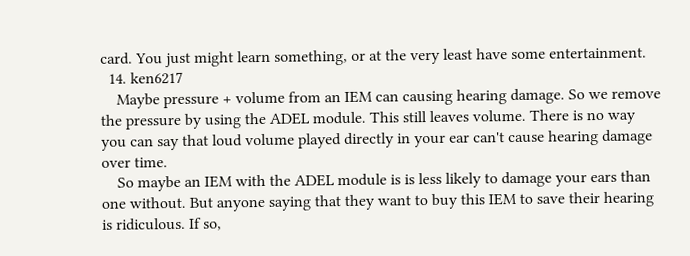card. You just might learn something, or at the very least have some entertainment.
  14. ken6217
    Maybe pressure + volume from an IEM can causing hearing damage. So we remove the pressure by using the ADEL module. This still leaves volume. There is no way you can say that loud volume played directly in your ear can't cause hearing damage over time.
    So maybe an IEM with the ADEL module is is less likely to damage your ears than one without. But anyone saying that they want to buy this IEM to save their hearing is ridiculous. If so,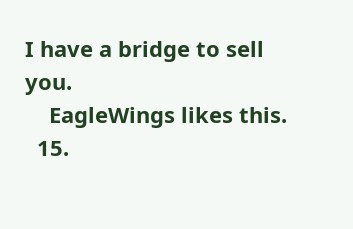I have a bridge to sell you.
    EagleWings likes this.
  15.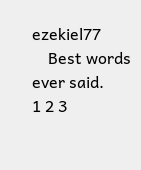ezekiel77
    Best words ever said.
1 2 3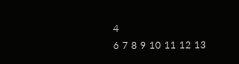4
6 7 8 9 10 11 12 13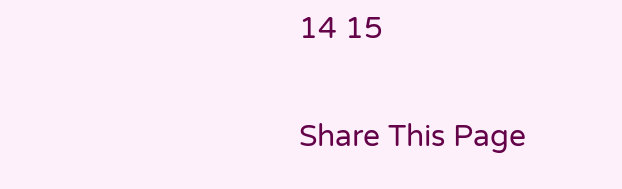14 15

Share This Page